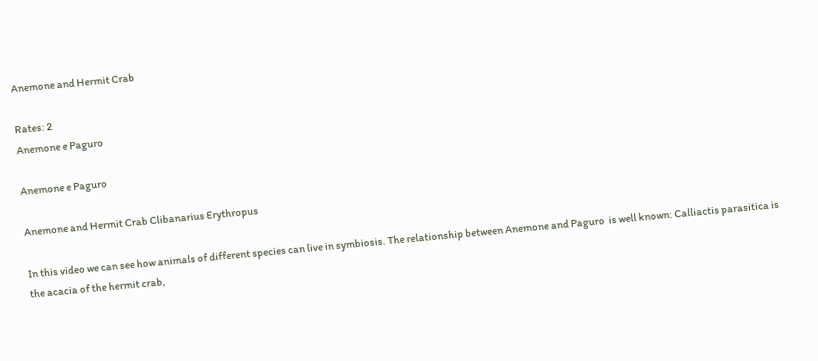Anemone and Hermit Crab

Rates: 2
Anemone e Paguro

Anemone e Paguro

Anemone and Hermit Crab Clibanarius Erythropus

In this video we can see how animals of different species can live in symbiosis. The relationship between Anemone and Paguro  is well known: Calliactis parasitica is the acacia of the hermit crab,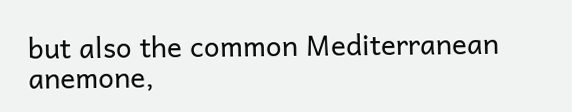but also the common Mediterranean anemone,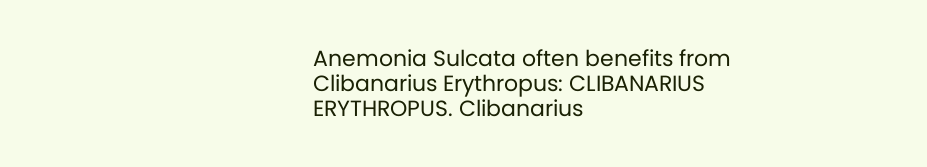Anemonia Sulcata often benefits from Clibanarius Erythropus: CLIBANARIUS ERYTHROPUS. Clibanarius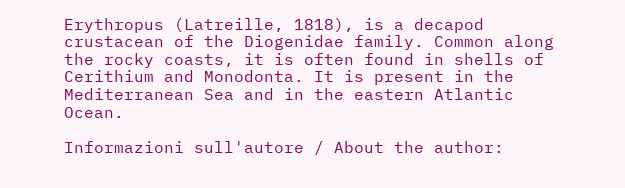Erythropus (Latreille, 1818), is a decapod crustacean of the Diogenidae family. Common along the rocky coasts, it is often found in shells of Cerithium and Monodonta. It is present in the Mediterranean Sea and in the eastern Atlantic Ocean.

Informazioni sull'autore / About the author: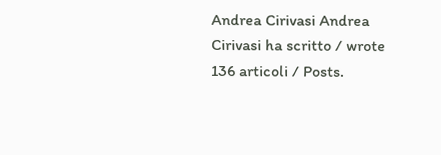Andrea Cirivasi Andrea Cirivasi ha scritto / wrote 136 articoli / Posts.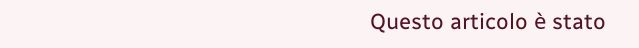Questo articolo è stato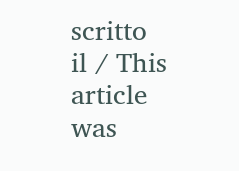scritto il / This article was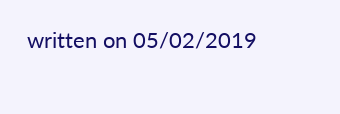written on 05/02/2019